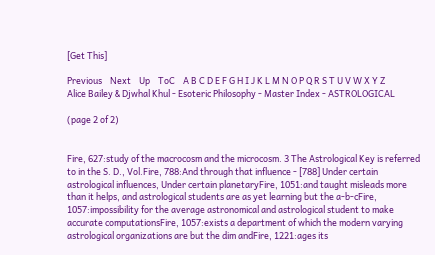[Get This]

Previous    Next    Up    ToC    A B C D E F G H I J K L M N O P Q R S T U V W X Y Z
Alice Bailey & Djwhal Khul - Esoteric Philosophy - Master Index - ASTROLOGICAL

(page 2 of 2)


Fire, 627:study of the macrocosm and the microcosm. 3 The Astrological Key is referred to in the S. D., Vol.Fire, 788:And through that influence - [788] Under certain astrological influences, Under certain planetaryFire, 1051:and taught misleads more than it helps, and astrological students are as yet learning but the a-b-cFire, 1057:impossibility for the average astronomical and astrological student to make accurate computationsFire, 1057:exists a department of which the modern varying astrological organizations are but the dim andFire, 1221:ages its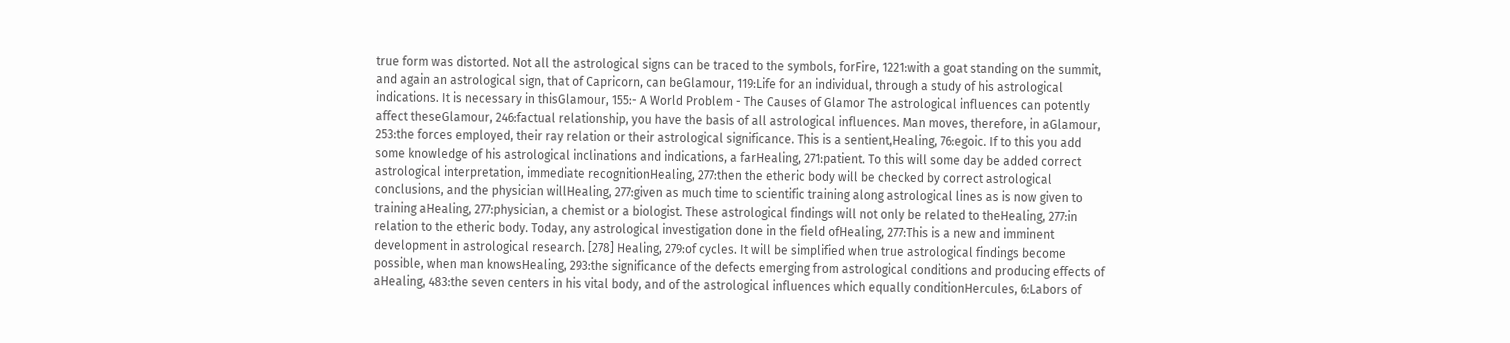true form was distorted. Not all the astrological signs can be traced to the symbols, forFire, 1221:with a goat standing on the summit, and again an astrological sign, that of Capricorn, can beGlamour, 119:Life for an individual, through a study of his astrological indications. It is necessary in thisGlamour, 155:- A World Problem - The Causes of Glamor The astrological influences can potently affect theseGlamour, 246:factual relationship, you have the basis of all astrological influences. Man moves, therefore, in aGlamour, 253:the forces employed, their ray relation or their astrological significance. This is a sentient,Healing, 76:egoic. If to this you add some knowledge of his astrological inclinations and indications, a farHealing, 271:patient. To this will some day be added correct astrological interpretation, immediate recognitionHealing, 277:then the etheric body will be checked by correct astrological conclusions, and the physician willHealing, 277:given as much time to scientific training along astrological lines as is now given to training aHealing, 277:physician, a chemist or a biologist. These astrological findings will not only be related to theHealing, 277:in relation to the etheric body. Today, any astrological investigation done in the field ofHealing, 277:This is a new and imminent development in astrological research. [278] Healing, 279:of cycles. It will be simplified when true astrological findings become possible, when man knowsHealing, 293:the significance of the defects emerging from astrological conditions and producing effects of aHealing, 483:the seven centers in his vital body, and of the astrological influences which equally conditionHercules, 6:Labors of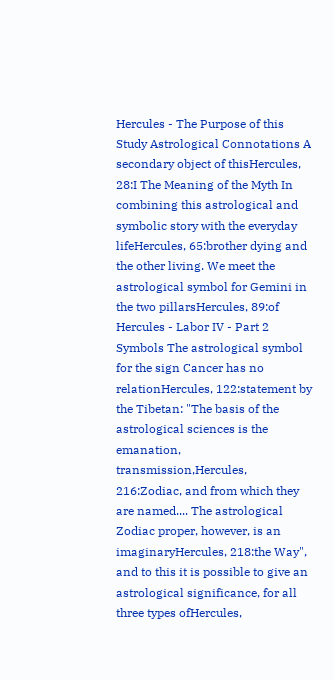Hercules - The Purpose of this Study Astrological Connotations A secondary object of thisHercules, 28:I The Meaning of the Myth In combining this astrological and symbolic story with the everyday lifeHercules, 65:brother dying and the other living. We meet the astrological symbol for Gemini in the two pillarsHercules, 89:of Hercules - Labor IV - Part 2 Symbols The astrological symbol for the sign Cancer has no relationHercules, 122:statement by the Tibetan: "The basis of the astrological sciences is the emanation, transmission,Hercules, 216:Zodiac, and from which they are named.... The astrological Zodiac proper, however, is an imaginaryHercules, 218:the Way", and to this it is possible to give an astrological significance, for all three types ofHercules,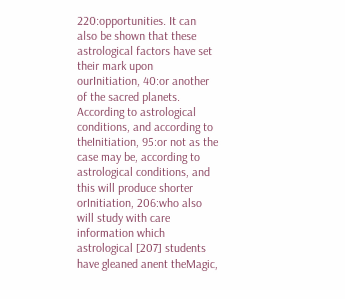220:opportunities. It can also be shown that these astrological factors have set their mark upon ourInitiation, 40:or another of the sacred planets. According to astrological conditions, and according to theInitiation, 95:or not as the case may be, according to astrological conditions, and this will produce shorter orInitiation, 206:who also will study with care information which astrological [207] students have gleaned anent theMagic,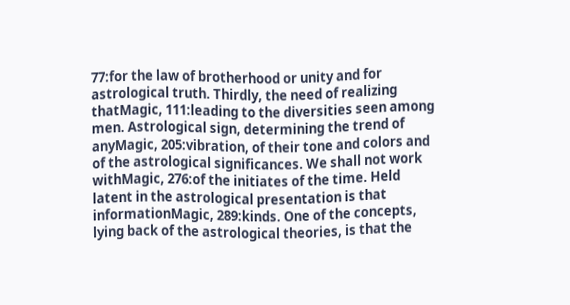77:for the law of brotherhood or unity and for astrological truth. Thirdly, the need of realizing thatMagic, 111:leading to the diversities seen among men. Astrological sign, determining the trend of anyMagic, 205:vibration, of their tone and colors and of the astrological significances. We shall not work withMagic, 276:of the initiates of the time. Held latent in the astrological presentation is that informationMagic, 289:kinds. One of the concepts, lying back of the astrological theories, is that the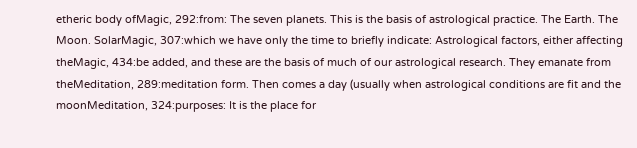etheric body ofMagic, 292:from: The seven planets. This is the basis of astrological practice. The Earth. The Moon. SolarMagic, 307:which we have only the time to briefly indicate: Astrological factors, either affecting theMagic, 434:be added, and these are the basis of much of our astrological research. They emanate from theMeditation, 289:meditation form. Then comes a day (usually when astrological conditions are fit and the moonMeditation, 324:purposes: It is the place for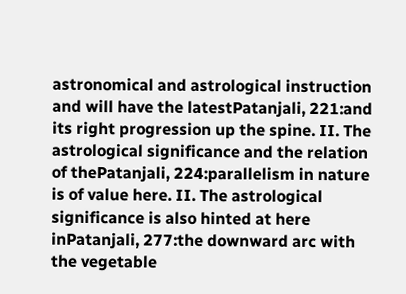astronomical and astrological instruction and will have the latestPatanjali, 221:and its right progression up the spine. II. The astrological significance and the relation of thePatanjali, 224:parallelism in nature is of value here. II. The astrological significance is also hinted at here inPatanjali, 277:the downward arc with the vegetable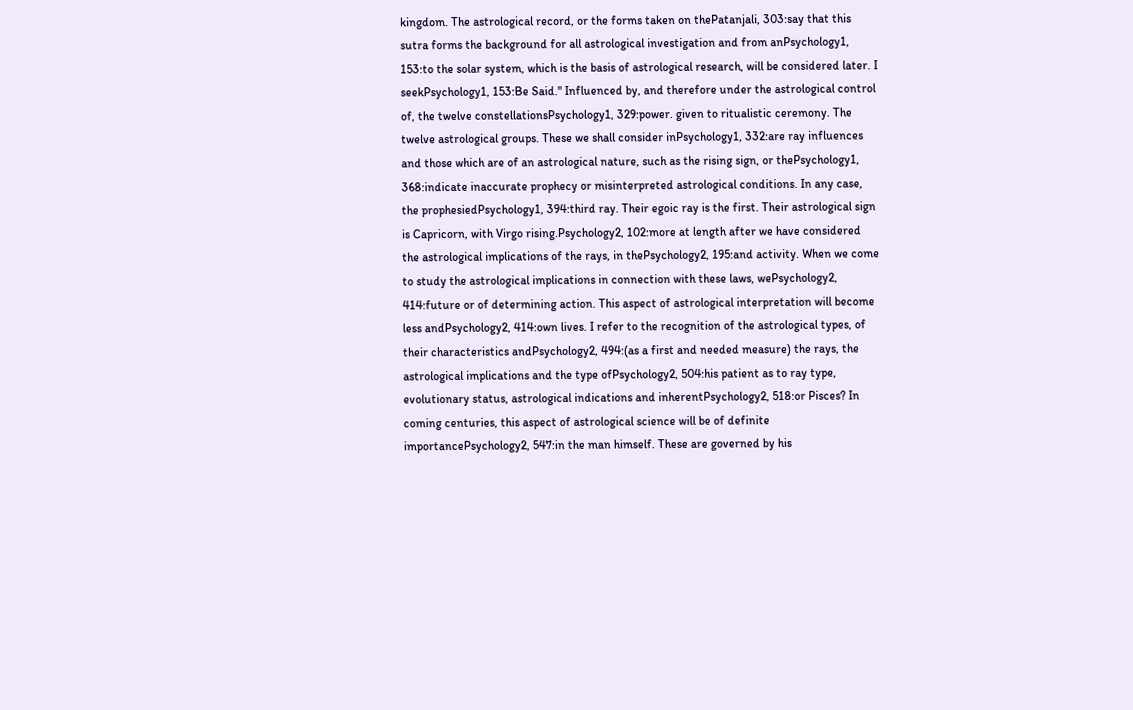kingdom. The astrological record, or the forms taken on thePatanjali, 303:say that this sutra forms the background for all astrological investigation and from anPsychology1, 153:to the solar system, which is the basis of astrological research, will be considered later. I seekPsychology1, 153:Be Said." Influenced by, and therefore under the astrological control of, the twelve constellationsPsychology1, 329:power. given to ritualistic ceremony. The twelve astrological groups. These we shall consider inPsychology1, 332:are ray influences and those which are of an astrological nature, such as the rising sign, or thePsychology1, 368:indicate inaccurate prophecy or misinterpreted astrological conditions. In any case, the prophesiedPsychology1, 394:third ray. Their egoic ray is the first. Their astrological sign is Capricorn, with Virgo rising.Psychology2, 102:more at length after we have considered the astrological implications of the rays, in thePsychology2, 195:and activity. When we come to study the astrological implications in connection with these laws, wePsychology2, 414:future or of determining action. This aspect of astrological interpretation will become less andPsychology2, 414:own lives. I refer to the recognition of the astrological types, of their characteristics andPsychology2, 494:(as a first and needed measure) the rays, the astrological implications and the type ofPsychology2, 504:his patient as to ray type, evolutionary status, astrological indications and inherentPsychology2, 518:or Pisces? In coming centuries, this aspect of astrological science will be of definite importancePsychology2, 547:in the man himself. These are governed by his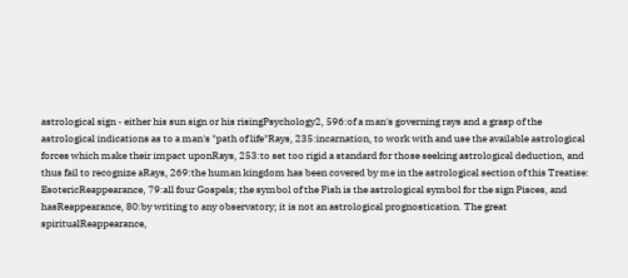astrological sign - either his sun sign or his risingPsychology2, 596:of a man's governing rays and a grasp of the astrological indications as to a man's "path of life"Rays, 235:incarnation, to work with and use the available astrological forces which make their impact uponRays, 253:to set too rigid a standard for those seeking astrological deduction, and thus fail to recognize aRays, 269:the human kingdom has been covered by me in the astrological section of this Treatise: EsotericReappearance, 79:all four Gospels; the symbol of the Fish is the astrological symbol for the sign Pisces, and hasReappearance, 80:by writing to any observatory; it is not an astrological prognostication. The great spiritualReappearance,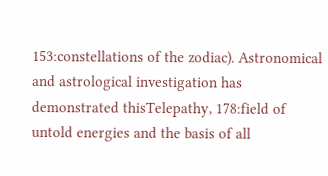153:constellations of the zodiac). Astronomical and astrological investigation has demonstrated thisTelepathy, 178:field of untold energies and the basis of all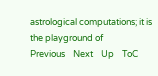astrological computations; it is the playground of
Previous    Next    Up    ToC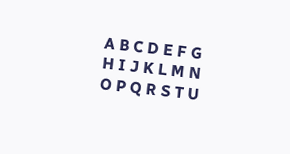A B C D E F G H I J K L M N O P Q R S T U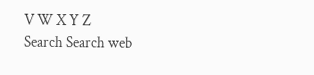V W X Y Z
Search Search web